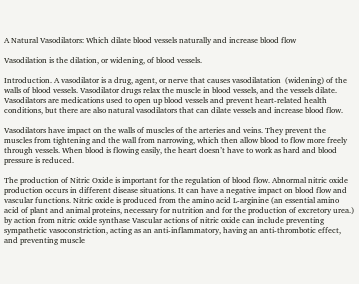A Natural Vasodilators: Which dilate blood vessels naturally and increase blood flow

Vasodilation is the dilation, or widening, of blood vessels.

Introduction. A vasodilator is a drug, agent, or nerve that causes vasodilatation  (widening) of the walls of blood vessels. Vasodilator drugs relax the muscle in blood vessels, and the vessels dilate. Vasodilators are medications used to open up blood vessels and prevent heart-related health conditions, but there are also natural vasodilators that can dilate vessels and increase blood flow.

Vasodilators have impact on the walls of muscles of the arteries and veins. They prevent the muscles from tightening and the wall from narrowing, which then allow blood to flow more freely through vessels. When blood is flowing easily, the heart doesn’t have to work as hard and blood pressure is reduced.

The production of Nitric Oxide is important for the regulation of blood flow. Abnormal nitric oxide production occurs in different disease situations. It can have a negative impact on blood flow and vascular functions. Nitric oxide is produced from the amino acid L-arginine (an essential amino acid of plant and animal proteins, necessary for nutrition and for the production of excretory urea.) by action from nitric oxide synthase Vascular actions of nitric oxide can include preventing sympathetic vasoconstriction, acting as an anti-inflammatory, having an anti-thrombotic effect, and preventing muscle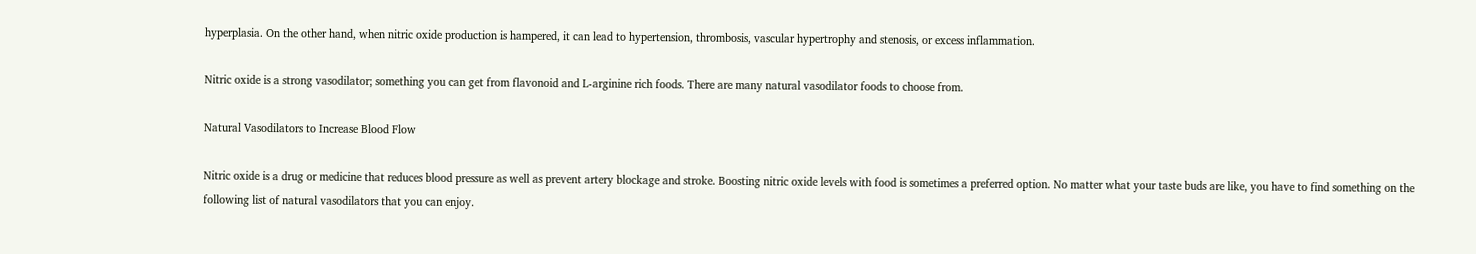hyperplasia. On the other hand, when nitric oxide production is hampered, it can lead to hypertension, thrombosis, vascular hypertrophy and stenosis, or excess inflammation.

Nitric oxide is a strong vasodilator; something you can get from flavonoid and L-arginine rich foods. There are many natural vasodilator foods to choose from.

Natural Vasodilators to Increase Blood Flow

Nitric oxide is a drug or medicine that reduces blood pressure as well as prevent artery blockage and stroke. Boosting nitric oxide levels with food is sometimes a preferred option. No matter what your taste buds are like, you have to find something on the following list of natural vasodilators that you can enjoy.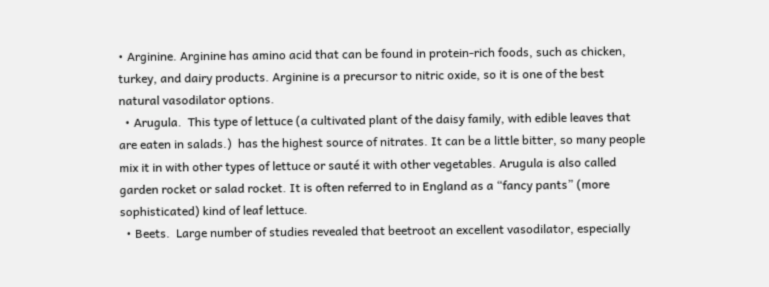• Arginine. Arginine has amino acid that can be found in protein-rich foods, such as chicken, turkey, and dairy products. Arginine is a precursor to nitric oxide, so it is one of the best natural vasodilator options.
  • Arugula.  This type of lettuce (a cultivated plant of the daisy family, with edible leaves that are eaten in salads.)  has the highest source of nitrates. It can be a little bitter, so many people mix it in with other types of lettuce or sauté it with other vegetables. Arugula is also called garden rocket or salad rocket. It is often referred to in England as a “fancy pants” (more sophisticated) kind of leaf lettuce.
  • Beets.  Large number of studies revealed that beetroot an excellent vasodilator, especially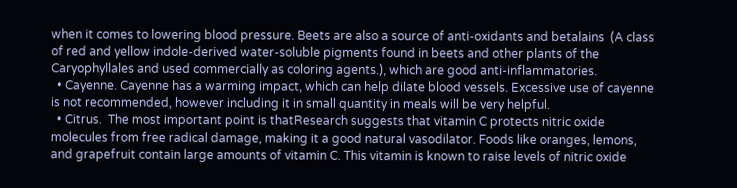when it comes to lowering blood pressure. Beets are also a source of anti-oxidants and betalains  (A class of red and yellow indole-derived water-soluble pigments found in beets and other plants of the Caryophyllales and used commercially as coloring agents.), which are good anti-inflammatories.
  • Cayenne. Cayenne has a warming impact, which can help dilate blood vessels. Excessive use of cayenne is not recommended, however including it in small quantity in meals will be very helpful.
  • Citrus.  The most important point is thatResearch suggests that vitamin C protects nitric oxide molecules from free radical damage, making it a good natural vasodilator. Foods like oranges, lemons, and grapefruit contain large amounts of vitamin C. This vitamin is known to raise levels of nitric oxide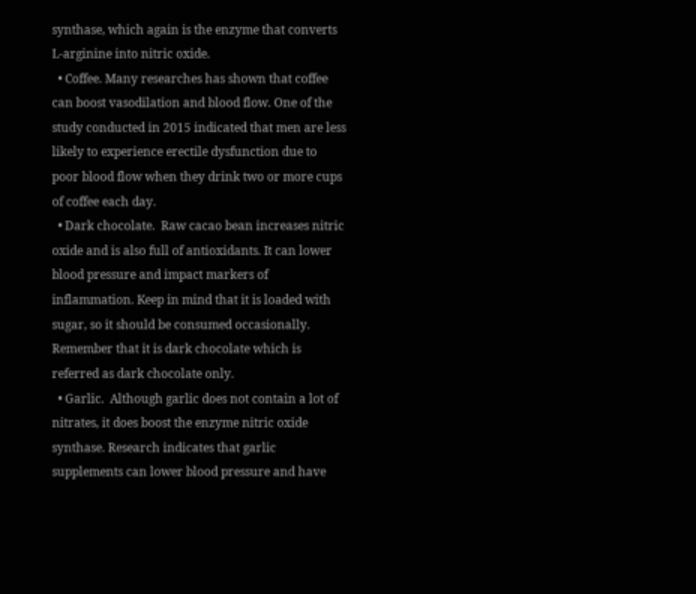synthase, which again is the enzyme that converts L-arginine into nitric oxide.
  • Coffee. Many researches has shown that coffee can boost vasodilation and blood flow. One of the study conducted in 2015 indicated that men are less likely to experience erectile dysfunction due to poor blood flow when they drink two or more cups of coffee each day.
  • Dark chocolate.  Raw cacao bean increases nitric oxide and is also full of antioxidants. It can lower blood pressure and impact markers of inflammation. Keep in mind that it is loaded with sugar, so it should be consumed occasionally. Remember that it is dark chocolate which is referred as dark chocolate only.
  • Garlic.  Although garlic does not contain a lot of nitrates, it does boost the enzyme nitric oxide synthase. Research indicates that garlic supplements can lower blood pressure and have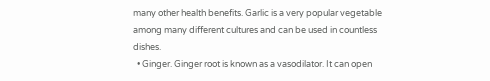many other health benefits. Garlic is a very popular vegetable among many different cultures and can be used in countless dishes.
  • Ginger. Ginger root is known as a vasodilator. It can open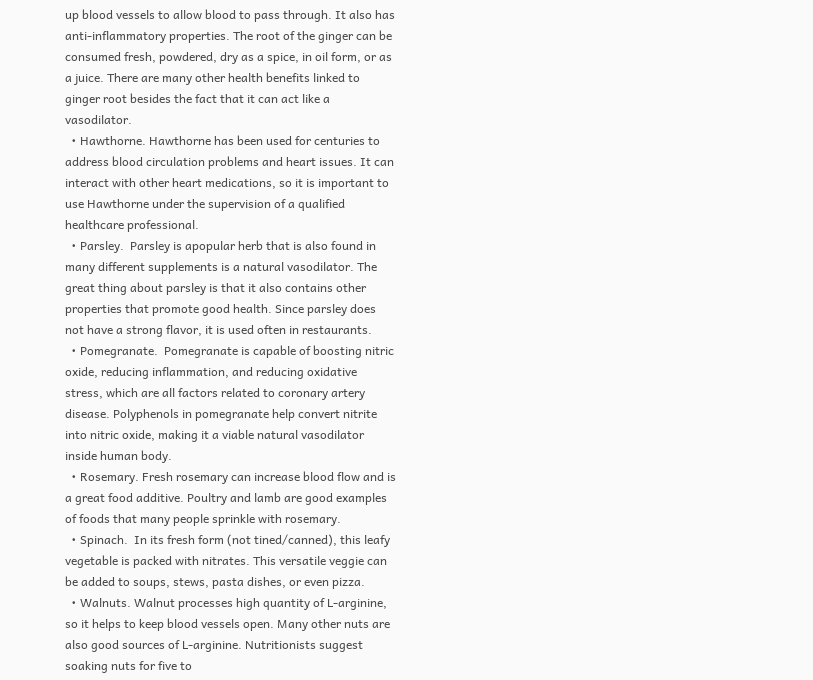up blood vessels to allow blood to pass through. It also has anti-inflammatory properties. The root of the ginger can be consumed fresh, powdered, dry as a spice, in oil form, or as a juice. There are many other health benefits linked to ginger root besides the fact that it can act like a vasodilator.
  • Hawthorne. Hawthorne has been used for centuries to address blood circulation problems and heart issues. It can interact with other heart medications, so it is important to use Hawthorne under the supervision of a qualified healthcare professional.
  • Parsley.  Parsley is apopular herb that is also found in many different supplements is a natural vasodilator. The great thing about parsley is that it also contains other properties that promote good health. Since parsley does not have a strong flavor, it is used often in restaurants.
  • Pomegranate.  Pomegranate is capable of boosting nitric oxide, reducing inflammation, and reducing oxidative stress, which are all factors related to coronary artery disease. Polyphenols in pomegranate help convert nitrite into nitric oxide, making it a viable natural vasodilator inside human body.
  • Rosemary. Fresh rosemary can increase blood flow and is a great food additive. Poultry and lamb are good examples of foods that many people sprinkle with rosemary.
  • Spinach.  In its fresh form (not tined/canned), this leafy vegetable is packed with nitrates. This versatile veggie can be added to soups, stews, pasta dishes, or even pizza.
  • Walnuts. Walnut processes high quantity of L-arginine, so it helps to keep blood vessels open. Many other nuts are also good sources of L-arginine. Nutritionists suggest soaking nuts for five to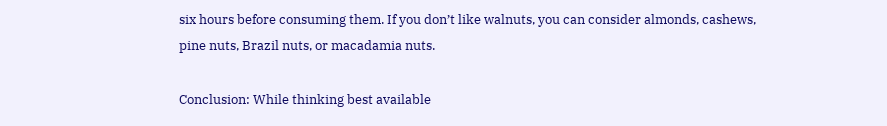six hours before consuming them. If you don’t like walnuts, you can consider almonds, cashews, pine nuts, Brazil nuts, or macadamia nuts.

Conclusion: While thinking best available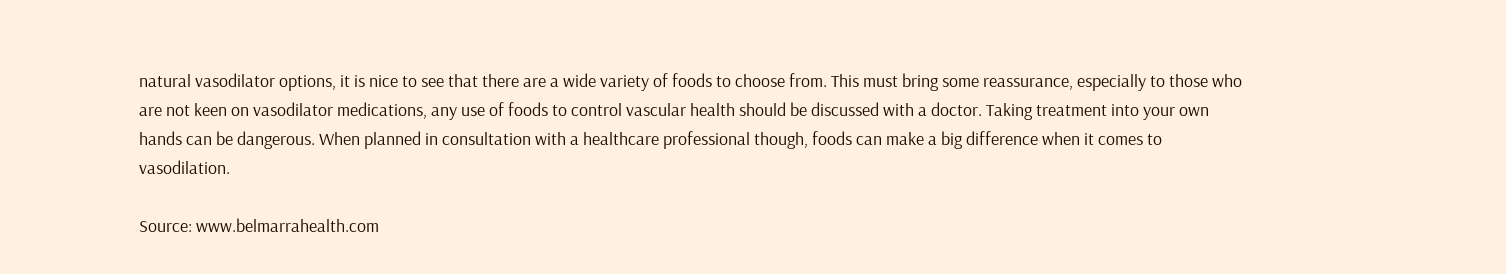natural vasodilator options, it is nice to see that there are a wide variety of foods to choose from. This must bring some reassurance, especially to those who are not keen on vasodilator medications, any use of foods to control vascular health should be discussed with a doctor. Taking treatment into your own hands can be dangerous. When planned in consultation with a healthcare professional though, foods can make a big difference when it comes to vasodilation.

Source: www.belmarrahealth.com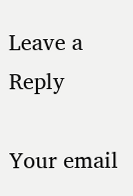Leave a Reply

Your email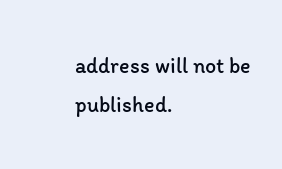address will not be published.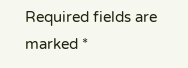Required fields are marked *